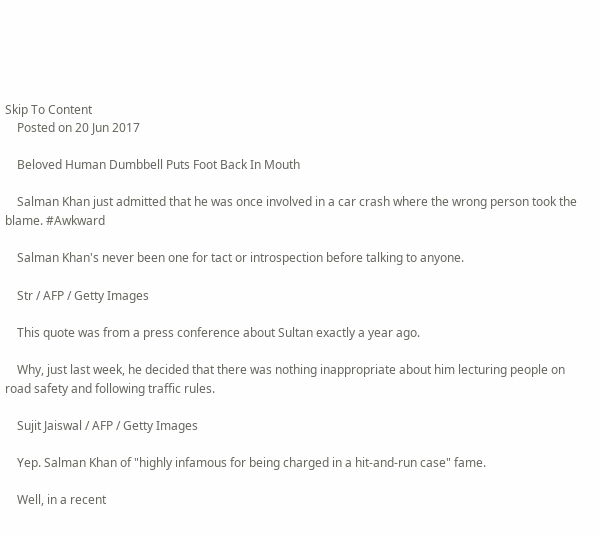Skip To Content
    Posted on 20 Jun 2017

    Beloved Human Dumbbell Puts Foot Back In Mouth

    Salman Khan just admitted that he was once involved in a car crash where the wrong person took the blame. #Awkward

    Salman Khan's never been one for tact or introspection before talking to anyone.

    Str / AFP / Getty Images

    This quote was from a press conference about Sultan exactly a year ago.

    Why, just last week, he decided that there was nothing inappropriate about him lecturing people on road safety and following traffic rules.

    Sujit Jaiswal / AFP / Getty Images

    Yep. Salman Khan of "highly infamous for being charged in a hit-and-run case" fame.

    Well, in a recent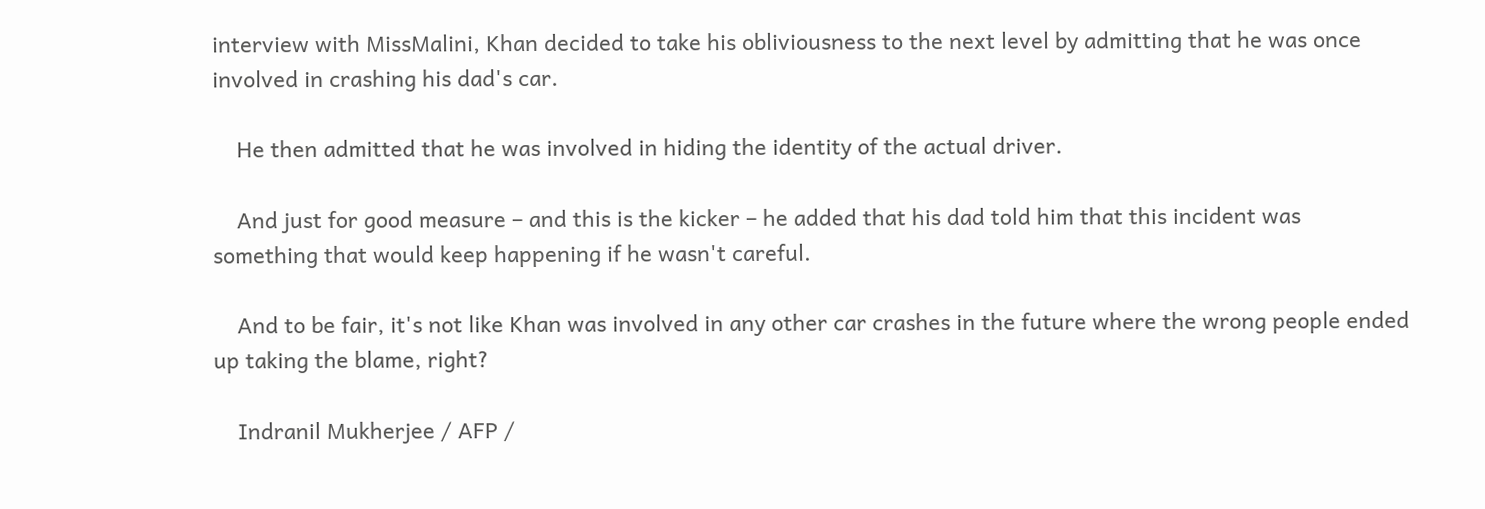interview with MissMalini, Khan decided to take his obliviousness to the next level by admitting that he was once involved in crashing his dad's car.

    He then admitted that he was involved in hiding the identity of the actual driver.

    And just for good measure – and this is the kicker – he added that his dad told him that this incident was something that would keep happening if he wasn't careful.

    And to be fair, it's not like Khan was involved in any other car crashes in the future where the wrong people ended up taking the blame, right?

    Indranil Mukherjee / AFP /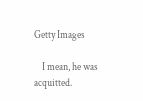Getty Images

    I mean, he was acquitted.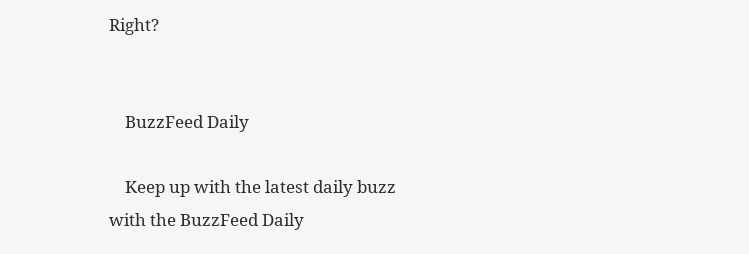Right?


    BuzzFeed Daily

    Keep up with the latest daily buzz with the BuzzFeed Daily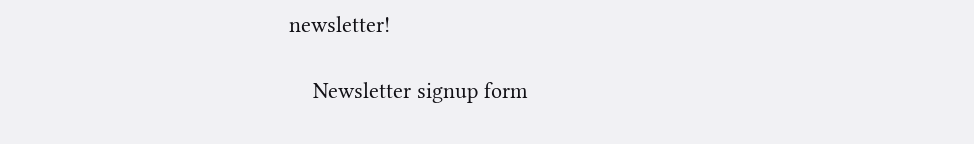newsletter!

    Newsletter signup form